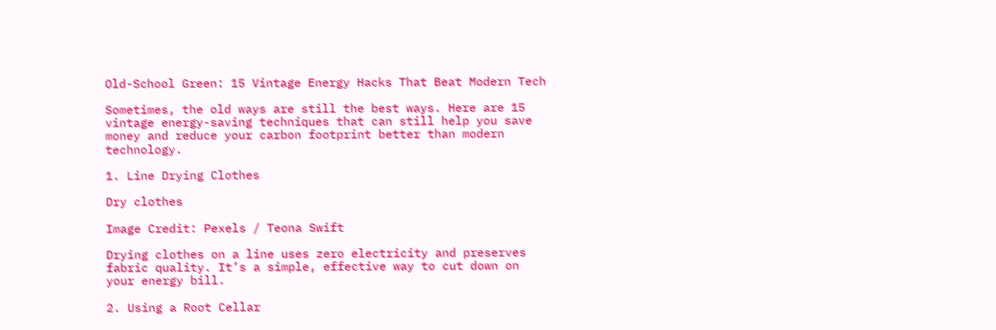Old-School Green: 15 Vintage Energy Hacks That Beat Modern Tech

Sometimes, the old ways are still the best ways. Here are 15 vintage energy-saving techniques that can still help you save money and reduce your carbon footprint better than modern technology.

1. Line Drying Clothes

Dry clothes

Image Credit: Pexels / Teona Swift

Drying clothes on a line uses zero electricity and preserves fabric quality. It’s a simple, effective way to cut down on your energy bill.

2. Using a Root Cellar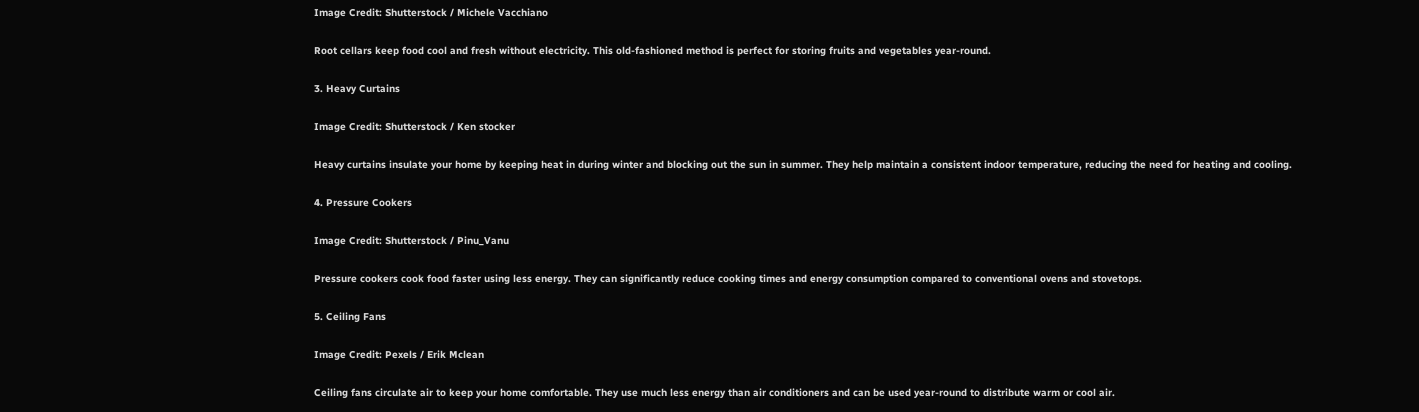Image Credit: Shutterstock / Michele Vacchiano

Root cellars keep food cool and fresh without electricity. This old-fashioned method is perfect for storing fruits and vegetables year-round.

3. Heavy Curtains

Image Credit: Shutterstock / Ken stocker

Heavy curtains insulate your home by keeping heat in during winter and blocking out the sun in summer. They help maintain a consistent indoor temperature, reducing the need for heating and cooling.

4. Pressure Cookers

Image Credit: Shutterstock / Pinu_Vanu

Pressure cookers cook food faster using less energy. They can significantly reduce cooking times and energy consumption compared to conventional ovens and stovetops.

5. Ceiling Fans

Image Credit: Pexels / Erik Mclean

Ceiling fans circulate air to keep your home comfortable. They use much less energy than air conditioners and can be used year-round to distribute warm or cool air.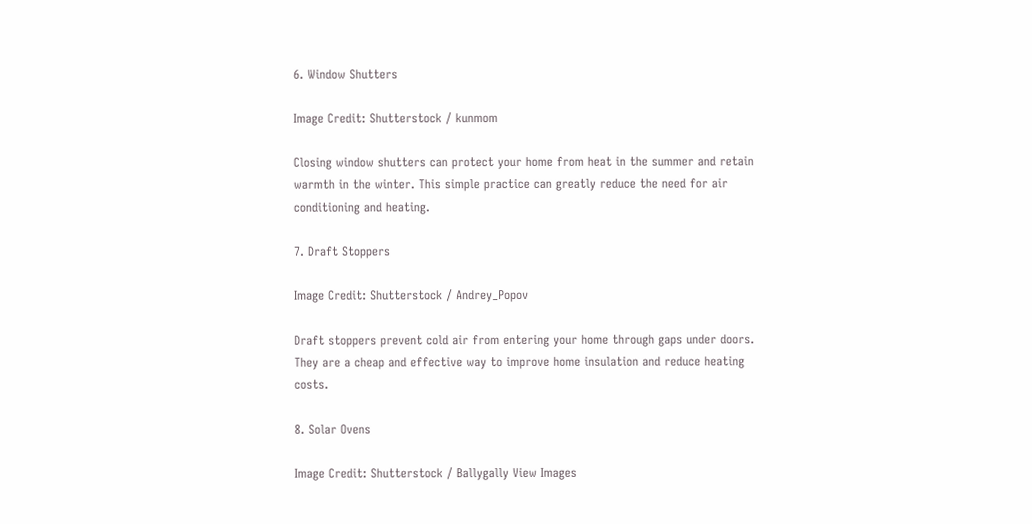6. Window Shutters

Image Credit: Shutterstock / kunmom

Closing window shutters can protect your home from heat in the summer and retain warmth in the winter. This simple practice can greatly reduce the need for air conditioning and heating.

7. Draft Stoppers

Image Credit: Shutterstock / Andrey_Popov

Draft stoppers prevent cold air from entering your home through gaps under doors. They are a cheap and effective way to improve home insulation and reduce heating costs.

8. Solar Ovens

Image Credit: Shutterstock / Ballygally View Images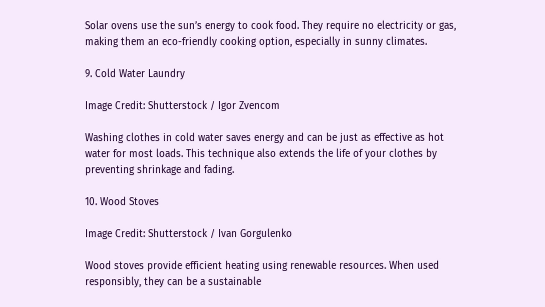Solar ovens use the sun’s energy to cook food. They require no electricity or gas, making them an eco-friendly cooking option, especially in sunny climates.

9. Cold Water Laundry

Image Credit: Shutterstock / Igor Zvencom

Washing clothes in cold water saves energy and can be just as effective as hot water for most loads. This technique also extends the life of your clothes by preventing shrinkage and fading.

10. Wood Stoves

Image Credit: Shutterstock / Ivan Gorgulenko

Wood stoves provide efficient heating using renewable resources. When used responsibly, they can be a sustainable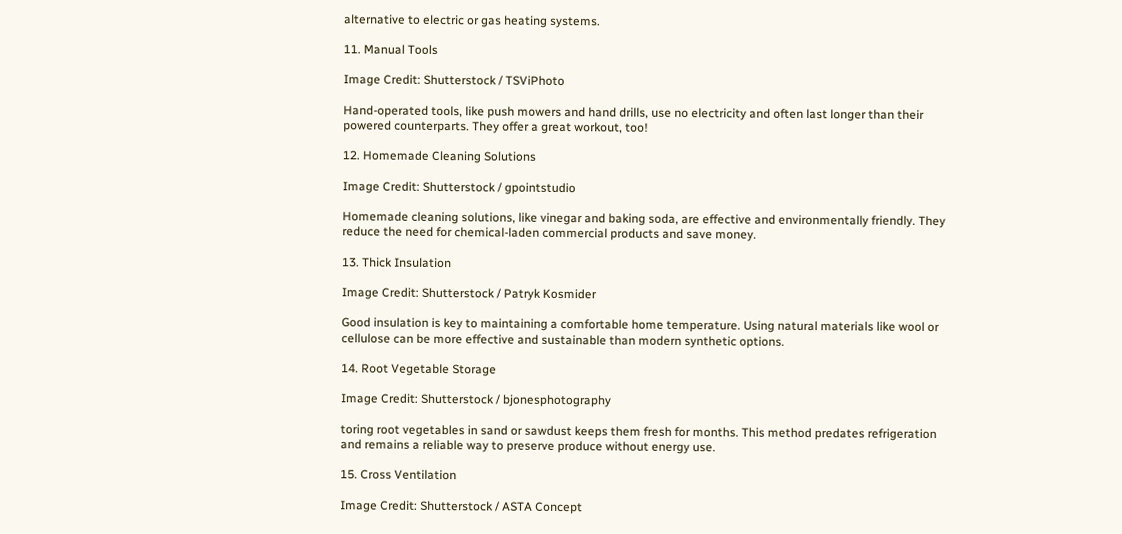alternative to electric or gas heating systems.

11. Manual Tools

Image Credit: Shutterstock / TSViPhoto

Hand-operated tools, like push mowers and hand drills, use no electricity and often last longer than their powered counterparts. They offer a great workout, too!

12. Homemade Cleaning Solutions

Image Credit: Shutterstock / gpointstudio

Homemade cleaning solutions, like vinegar and baking soda, are effective and environmentally friendly. They reduce the need for chemical-laden commercial products and save money.

13. Thick Insulation

Image Credit: Shutterstock / Patryk Kosmider

Good insulation is key to maintaining a comfortable home temperature. Using natural materials like wool or cellulose can be more effective and sustainable than modern synthetic options.

14. Root Vegetable Storage

Image Credit: Shutterstock / bjonesphotography

toring root vegetables in sand or sawdust keeps them fresh for months. This method predates refrigeration and remains a reliable way to preserve produce without energy use.

15. Cross Ventilation

Image Credit: Shutterstock / ASTA Concept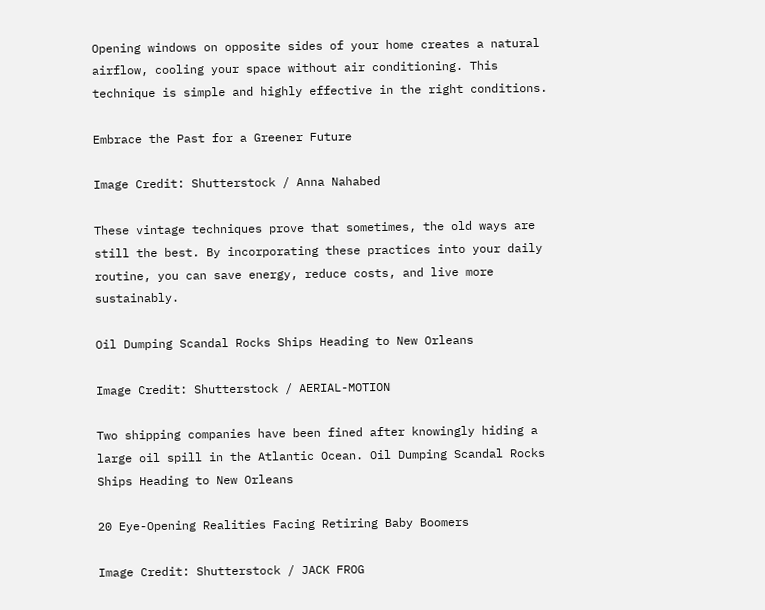Opening windows on opposite sides of your home creates a natural airflow, cooling your space without air conditioning. This technique is simple and highly effective in the right conditions.

Embrace the Past for a Greener Future

Image Credit: Shutterstock / Anna Nahabed

These vintage techniques prove that sometimes, the old ways are still the best. By incorporating these practices into your daily routine, you can save energy, reduce costs, and live more sustainably.

Oil Dumping Scandal Rocks Ships Heading to New Orleans

Image Credit: Shutterstock / AERIAL-MOTION

Two shipping companies have been fined after knowingly hiding a large oil spill in the Atlantic Ocean. Oil Dumping Scandal Rocks Ships Heading to New Orleans

20 Eye-Opening Realities Facing Retiring Baby Boomers

Image Credit: Shutterstock / JACK FROG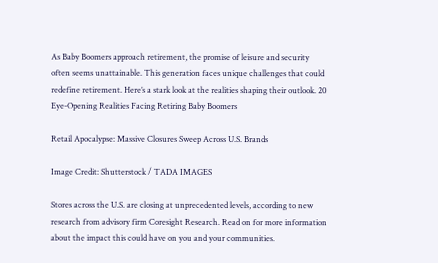As Baby Boomers approach retirement, the promise of leisure and security often seems unattainable. This generation faces unique challenges that could redefine retirement. Here’s a stark look at the realities shaping their outlook. 20 Eye-Opening Realities Facing Retiring Baby Boomers

Retail Apocalypse: Massive Closures Sweep Across U.S. Brands

Image Credit: Shutterstock / TADA IMAGES

Stores across the U.S. are closing at unprecedented levels, according to new research from advisory firm Coresight Research. Read on for more information about the impact this could have on you and your communities.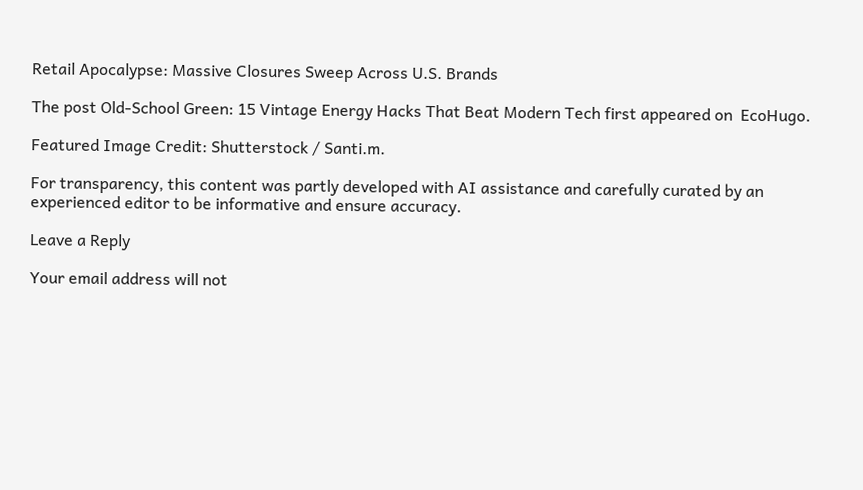Retail Apocalypse: Massive Closures Sweep Across U.S. Brands

The post Old-School Green: 15 Vintage Energy Hacks That Beat Modern Tech first appeared on  EcoHugo.

Featured Image Credit: Shutterstock / Santi.m.

For transparency, this content was partly developed with AI assistance and carefully curated by an experienced editor to be informative and ensure accuracy.

Leave a Reply

Your email address will not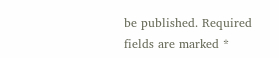be published. Required fields are marked *